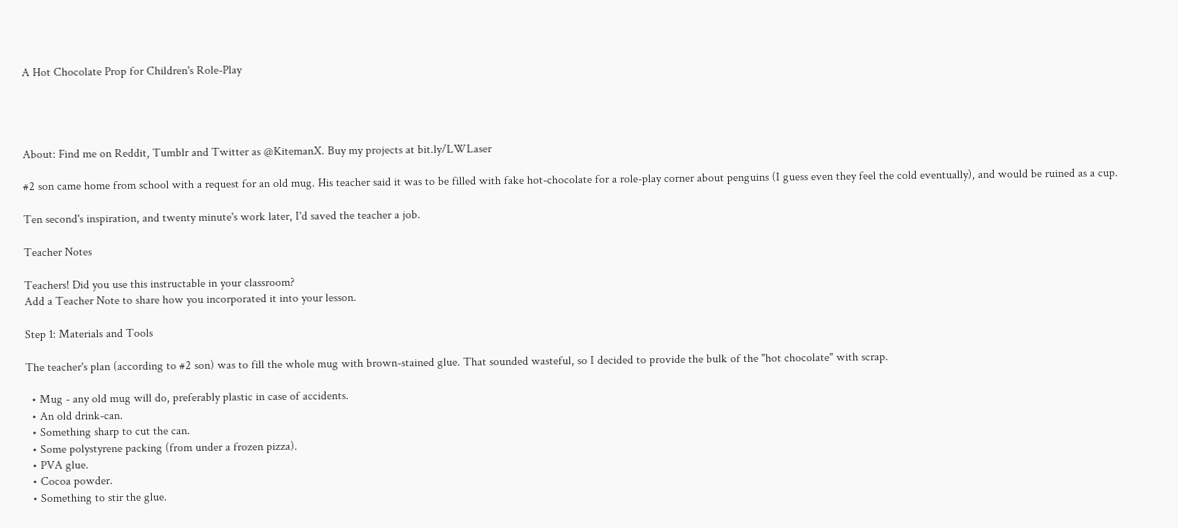A Hot Chocolate Prop for Children's Role-Play




About: Find me on Reddit, Tumblr and Twitter as @KitemanX. Buy my projects at bit.ly/LWLaser

#2 son came home from school with a request for an old mug. His teacher said it was to be filled with fake hot-chocolate for a role-play corner about penguins (I guess even they feel the cold eventually), and would be ruined as a cup.

Ten second's inspiration, and twenty minute's work later, I'd saved the teacher a job.

Teacher Notes

Teachers! Did you use this instructable in your classroom?
Add a Teacher Note to share how you incorporated it into your lesson.

Step 1: Materials and Tools

The teacher's plan (according to #2 son) was to fill the whole mug with brown-stained glue. That sounded wasteful, so I decided to provide the bulk of the "hot chocolate" with scrap.

  • Mug - any old mug will do, preferably plastic in case of accidents.
  • An old drink-can.
  • Something sharp to cut the can.
  • Some polystyrene packing (from under a frozen pizza).
  • PVA glue.
  • Cocoa powder.
  • Something to stir the glue.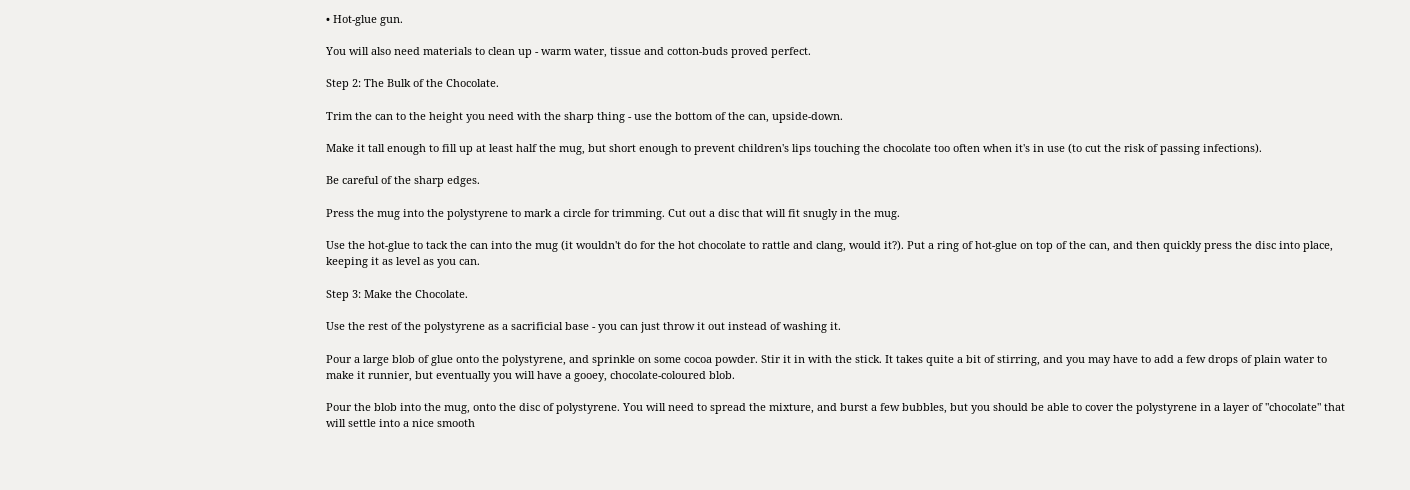• Hot-glue gun.

You will also need materials to clean up - warm water, tissue and cotton-buds proved perfect.

Step 2: The Bulk of the Chocolate.

Trim the can to the height you need with the sharp thing - use the bottom of the can, upside-down.

Make it tall enough to fill up at least half the mug, but short enough to prevent children's lips touching the chocolate too often when it's in use (to cut the risk of passing infections).

Be careful of the sharp edges.

Press the mug into the polystyrene to mark a circle for trimming. Cut out a disc that will fit snugly in the mug.

Use the hot-glue to tack the can into the mug (it wouldn't do for the hot chocolate to rattle and clang, would it?). Put a ring of hot-glue on top of the can, and then quickly press the disc into place, keeping it as level as you can.

Step 3: Make the Chocolate.

Use the rest of the polystyrene as a sacrificial base - you can just throw it out instead of washing it.

Pour a large blob of glue onto the polystyrene, and sprinkle on some cocoa powder. Stir it in with the stick. It takes quite a bit of stirring, and you may have to add a few drops of plain water to make it runnier, but eventually you will have a gooey, chocolate-coloured blob.

Pour the blob into the mug, onto the disc of polystyrene. You will need to spread the mixture, and burst a few bubbles, but you should be able to cover the polystyrene in a layer of "chocolate" that will settle into a nice smooth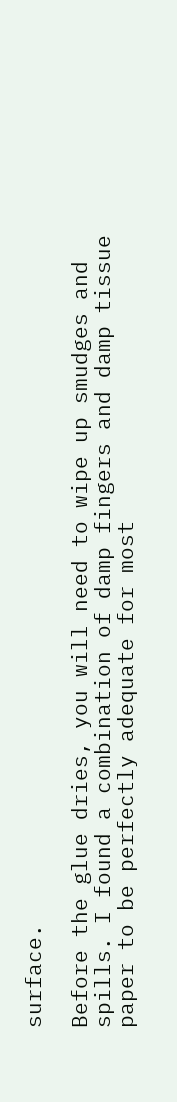surface.

Before the glue dries, you will need to wipe up smudges and spills. I found a combination of damp fingers and damp tissue paper to be perfectly adequate for most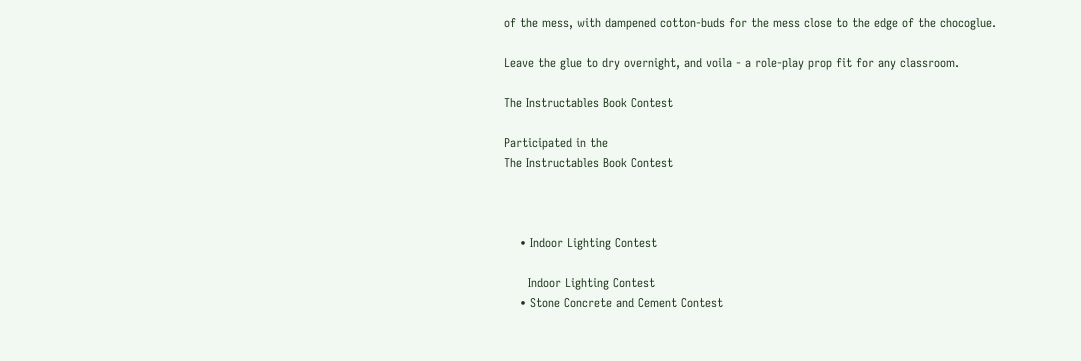of the mess, with dampened cotton-buds for the mess close to the edge of the chocoglue.

Leave the glue to dry overnight, and voila - a role-play prop fit for any classroom.

The Instructables Book Contest

Participated in the
The Instructables Book Contest



    • Indoor Lighting Contest

      Indoor Lighting Contest
    • Stone Concrete and Cement Contest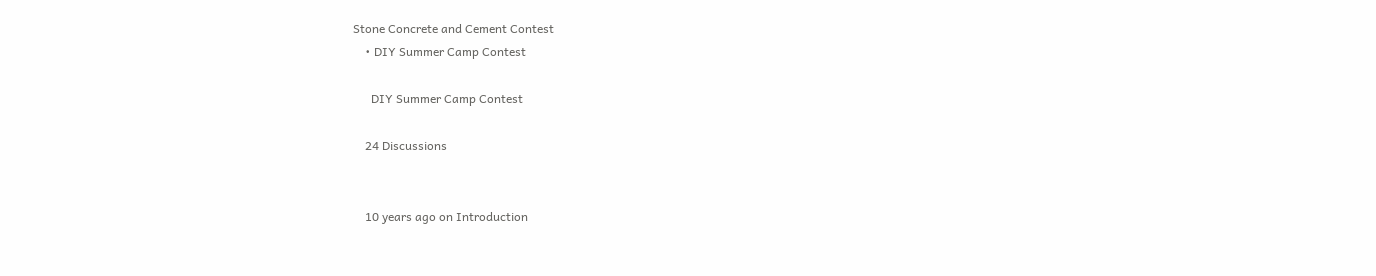Stone Concrete and Cement Contest
    • DIY Summer Camp Contest

      DIY Summer Camp Contest

    24 Discussions


    10 years ago on Introduction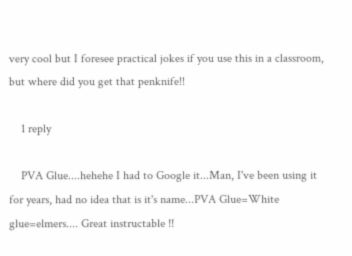very cool but I foresee practical jokes if you use this in a classroom, but where did you get that penknife!!

    1 reply

    PVA Glue....hehehe I had to Google it...Man, I've been using it for years, had no idea that is it's name...PVA Glue=White glue=elmers.... Great instructable !!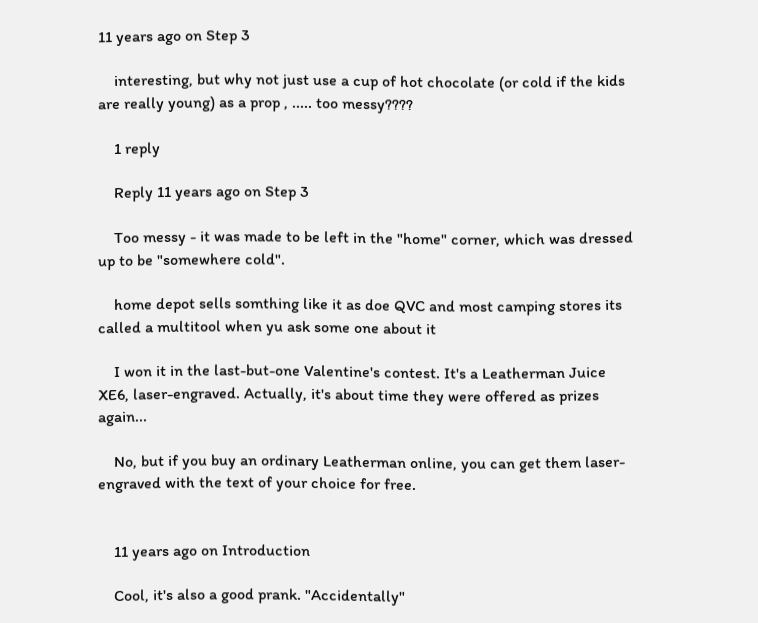11 years ago on Step 3

    interesting, but why not just use a cup of hot chocolate (or cold if the kids are really young) as a prop , ..... too messy????

    1 reply

    Reply 11 years ago on Step 3

    Too messy - it was made to be left in the "home" corner, which was dressed up to be "somewhere cold".

    home depot sells somthing like it as doe QVC and most camping stores its called a multitool when yu ask some one about it

    I won it in the last-but-one Valentine's contest. It's a Leatherman Juice XE6, laser-engraved. Actually, it's about time they were offered as prizes again...

    No, but if you buy an ordinary Leatherman online, you can get them laser-engraved with the text of your choice for free.


    11 years ago on Introduction

    Cool, it's also a good prank. "Accidentally"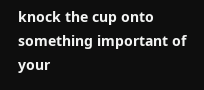knock the cup onto something important of your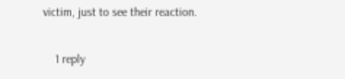victim, just to see their reaction.

    1 reply